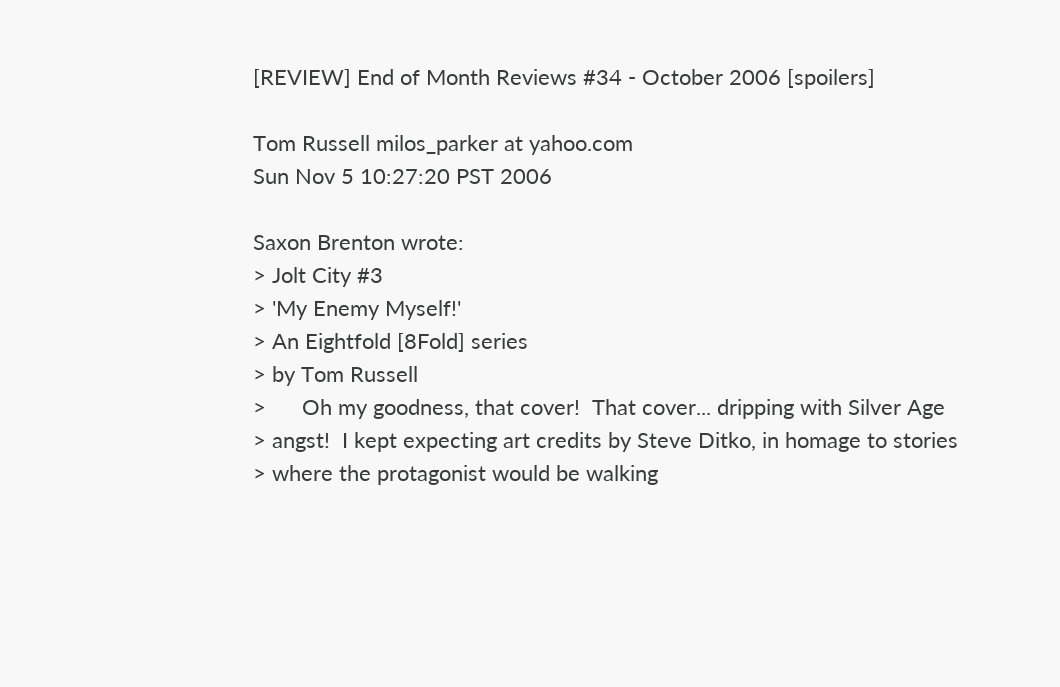[REVIEW] End of Month Reviews #34 - October 2006 [spoilers]

Tom Russell milos_parker at yahoo.com
Sun Nov 5 10:27:20 PST 2006

Saxon Brenton wrote:
> Jolt City #3
> 'My Enemy Myself!'
> An Eightfold [8Fold] series
> by Tom Russell
>      Oh my goodness, that cover!  That cover... dripping with Silver Age
> angst!  I kept expecting art credits by Steve Ditko, in homage to stories
> where the protagonist would be walking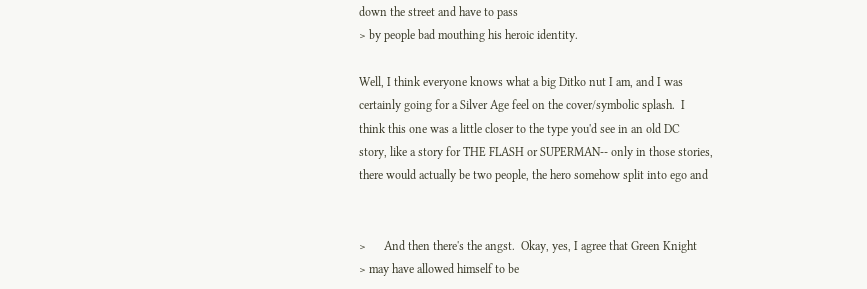down the street and have to pass
> by people bad mouthing his heroic identity.

Well, I think everyone knows what a big Ditko nut I am, and I was
certainly going for a Silver Age feel on the cover/symbolic splash.  I
think this one was a little closer to the type you'd see in an old DC
story, like a story for THE FLASH or SUPERMAN-- only in those stories,
there would actually be two people, the hero somehow split into ego and


>      And then there's the angst.  Okay, yes, I agree that Green Knight
> may have allowed himself to be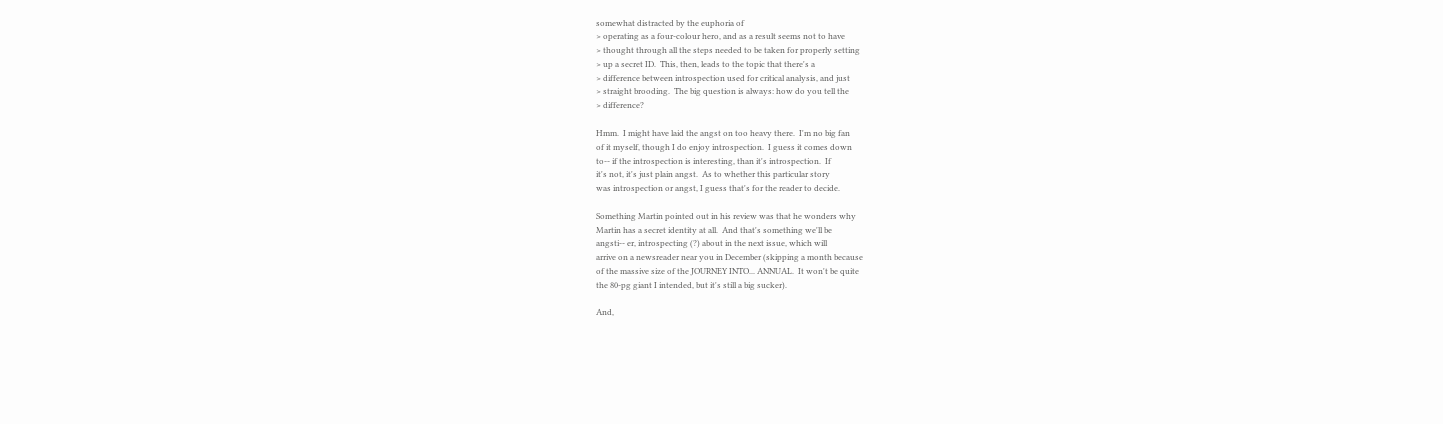somewhat distracted by the euphoria of
> operating as a four-colour hero, and as a result seems not to have
> thought through all the steps needed to be taken for properly setting
> up a secret ID.  This, then, leads to the topic that there's a
> difference between introspection used for critical analysis, and just
> straight brooding.  The big question is always: how do you tell the
> difference?

Hmm.  I might have laid the angst on too heavy there.  I'm no big fan
of it myself, though I do enjoy introspection.  I guess it comes down
to-- if the introspection is interesting, than it's introspection.  If
it's not, it's just plain angst.  As to whether this particular story
was introspection or angst, I guess that's for the reader to decide.

Something Martin pointed out in his review was that he wonders why
Martin has a secret identity at all.  And that's something we'll be
angsti-- er, introspecting (?) about in the next issue, which will
arrive on a newsreader near you in December (skipping a month because
of the massive size of the JOURNEY INTO... ANNUAL.  It won't be quite
the 80-pg giant I intended, but it's still a big sucker).

And,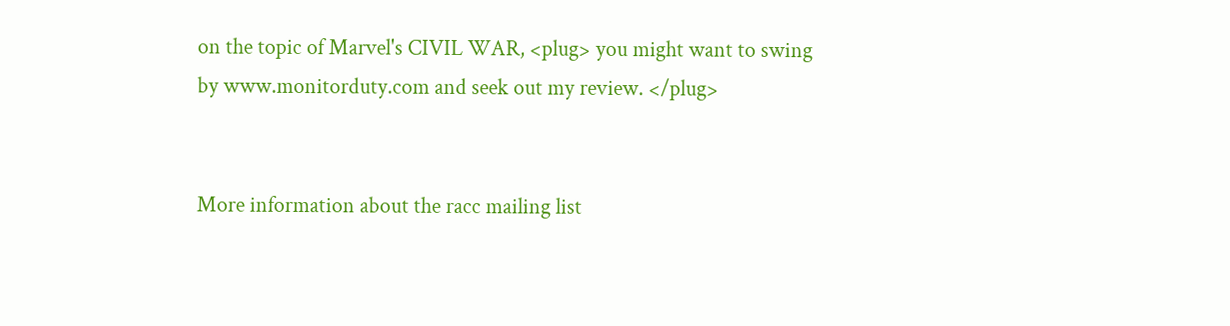on the topic of Marvel's CIVIL WAR, <plug> you might want to swing
by www.monitorduty.com and seek out my review. </plug>


More information about the racc mailing list